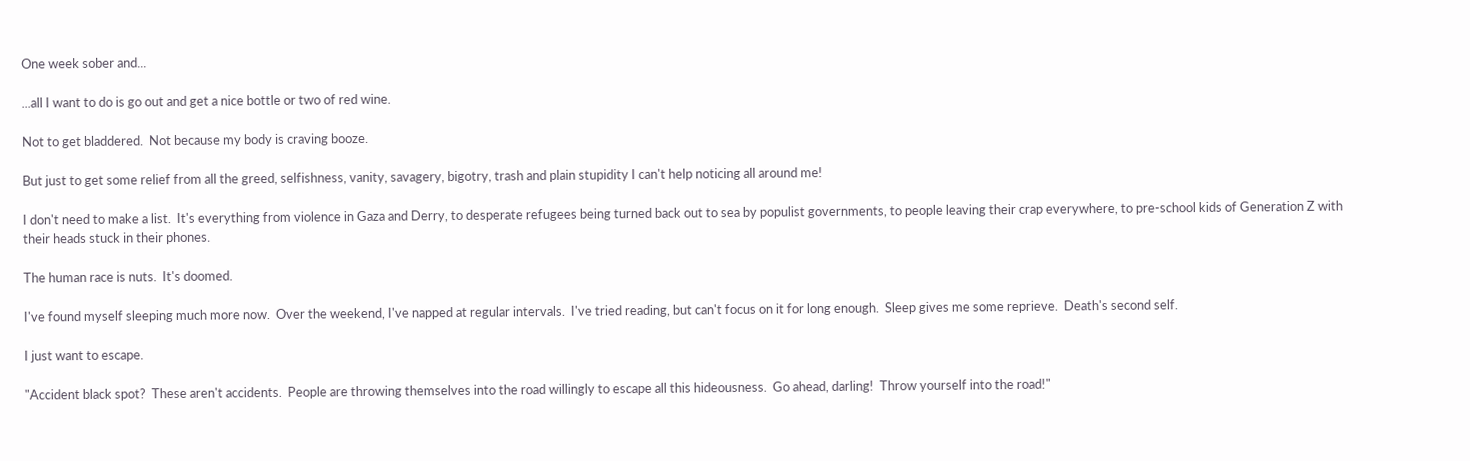One week sober and...

...all I want to do is go out and get a nice bottle or two of red wine.

Not to get bladdered.  Not because my body is craving booze.

But just to get some relief from all the greed, selfishness, vanity, savagery, bigotry, trash and plain stupidity I can't help noticing all around me!

I don't need to make a list.  It's everything from violence in Gaza and Derry, to desperate refugees being turned back out to sea by populist governments, to people leaving their crap everywhere, to pre-school kids of Generation Z with their heads stuck in their phones.

The human race is nuts.  It's doomed.

I've found myself sleeping much more now.  Over the weekend, I've napped at regular intervals.  I've tried reading, but can't focus on it for long enough.  Sleep gives me some reprieve.  Death's second self.

I just want to escape.

"Accident black spot?  These aren't accidents.  People are throwing themselves into the road willingly to escape all this hideousness.  Go ahead, darling!  Throw yourself into the road!"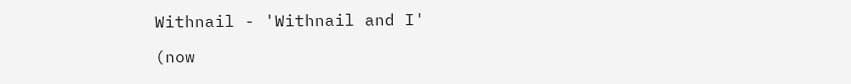Withnail - 'Withnail and I'

(now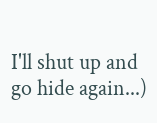I'll shut up and go hide again...)